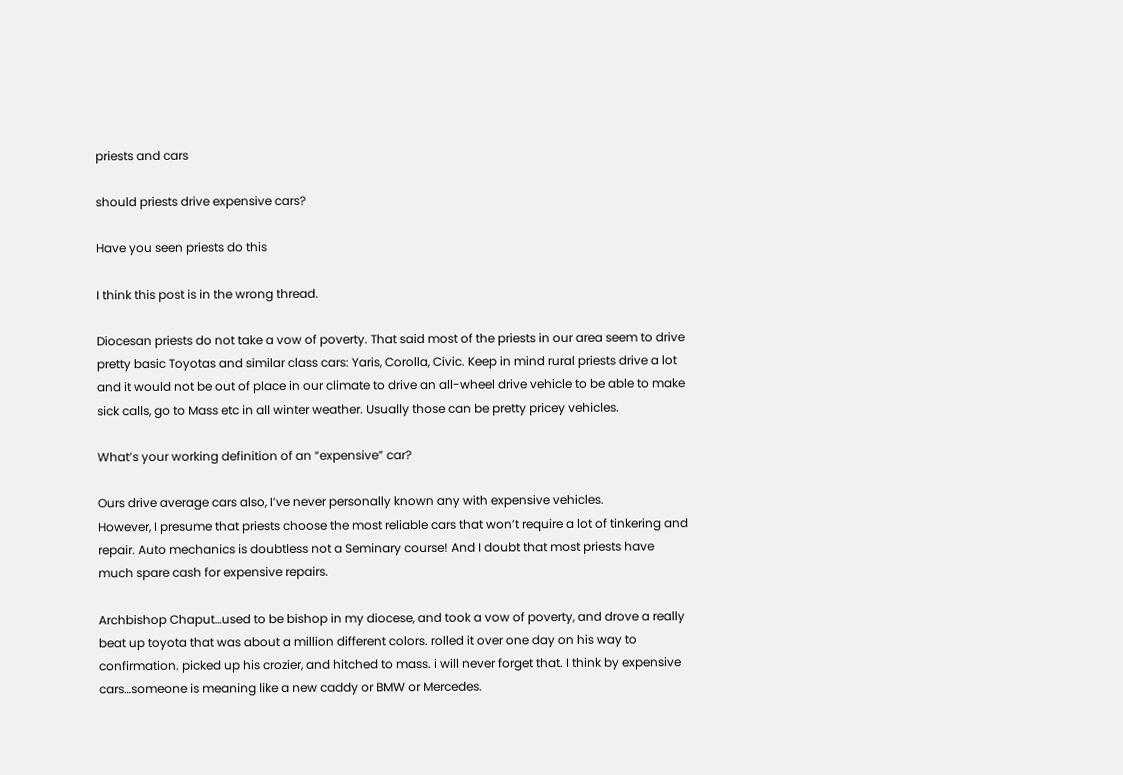priests and cars

should priests drive expensive cars?

Have you seen priests do this

I think this post is in the wrong thread.

Diocesan priests do not take a vow of poverty. That said most of the priests in our area seem to drive pretty basic Toyotas and similar class cars: Yaris, Corolla, Civic. Keep in mind rural priests drive a lot and it would not be out of place in our climate to drive an all-wheel drive vehicle to be able to make sick calls, go to Mass etc in all winter weather. Usually those can be pretty pricey vehicles.

What’s your working definition of an “expensive” car?

Ours drive average cars also, I’ve never personally known any with expensive vehicles.
However, I presume that priests choose the most reliable cars that won’t require a lot of tinkering and repair. Auto mechanics is doubtless not a Seminary course! And I doubt that most priests have much spare cash for expensive repairs.

Archbishop Chaput…used to be bishop in my diocese, and took a vow of poverty, and drove a really beat up toyota that was about a million different colors. rolled it over one day on his way to confirmation. picked up his crozier, and hitched to mass. i will never forget that. I think by expensive cars…someone is meaning like a new caddy or BMW or Mercedes.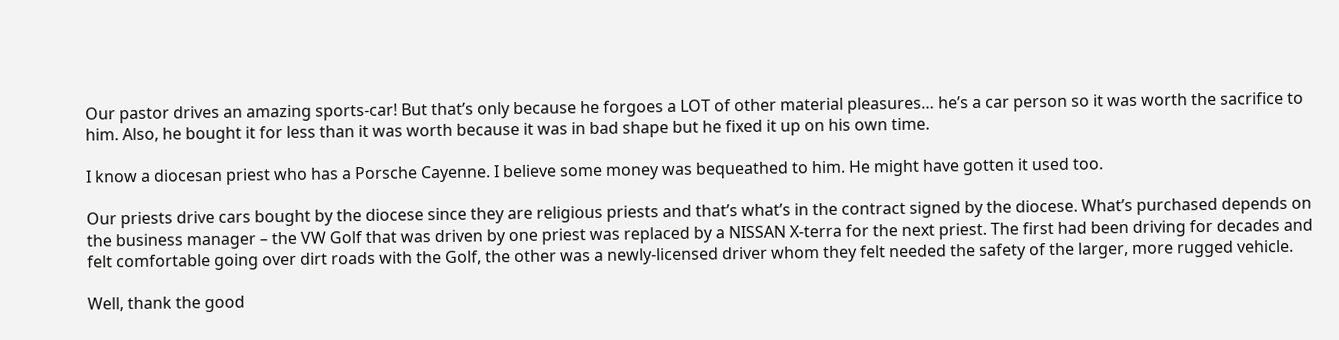Our pastor drives an amazing sports-car! But that’s only because he forgoes a LOT of other material pleasures… he’s a car person so it was worth the sacrifice to him. Also, he bought it for less than it was worth because it was in bad shape but he fixed it up on his own time.

I know a diocesan priest who has a Porsche Cayenne. I believe some money was bequeathed to him. He might have gotten it used too.

Our priests drive cars bought by the diocese since they are religious priests and that’s what’s in the contract signed by the diocese. What’s purchased depends on the business manager – the VW Golf that was driven by one priest was replaced by a NISSAN X-terra for the next priest. The first had been driving for decades and felt comfortable going over dirt roads with the Golf, the other was a newly-licensed driver whom they felt needed the safety of the larger, more rugged vehicle.

Well, thank the good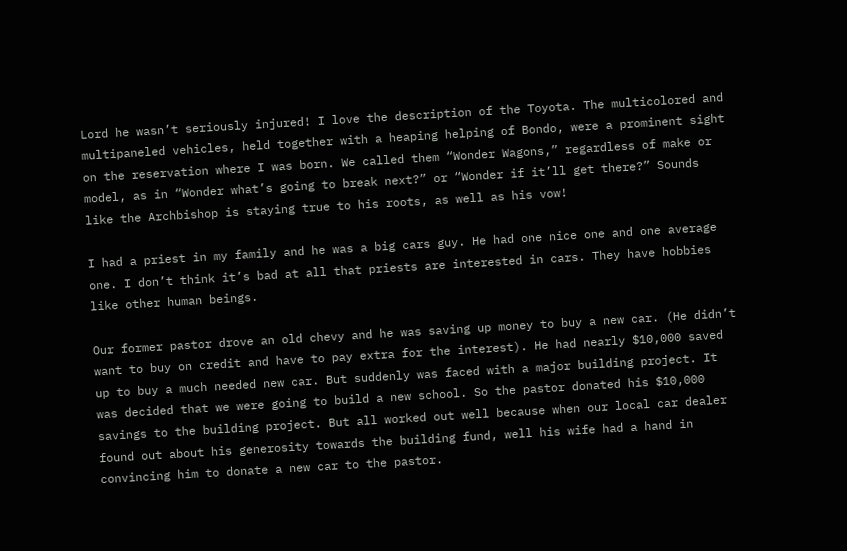Lord he wasn’t seriously injured! I love the description of the Toyota. The multicolored and multipaneled vehicles, held together with a heaping helping of Bondo, were a prominent sight on the reservation where I was born. We called them “Wonder Wagons,” regardless of make or model, as in “Wonder what’s going to break next?” or “Wonder if it’ll get there?” Sounds like the Archbishop is staying true to his roots, as well as his vow!

I had a priest in my family and he was a big cars guy. He had one nice one and one average one. I don’t think it’s bad at all that priests are interested in cars. They have hobbies like other human beings.

Our former pastor drove an old chevy and he was saving up money to buy a new car. (He didn’t want to buy on credit and have to pay extra for the interest). He had nearly $10,000 saved up to buy a much needed new car. But suddenly was faced with a major building project. It was decided that we were going to build a new school. So the pastor donated his $10,000 savings to the building project. But all worked out well because when our local car dealer found out about his generosity towards the building fund, well his wife had a hand in convincing him to donate a new car to the pastor.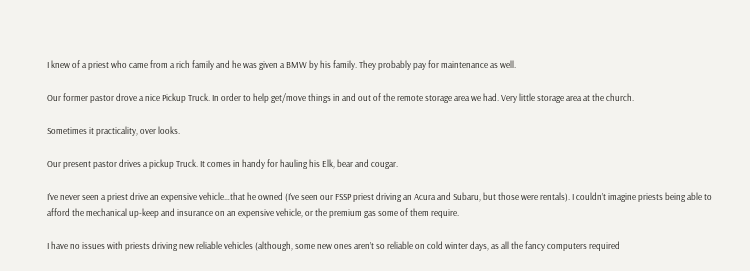I knew of a priest who came from a rich family and he was given a BMW by his family. They probably pay for maintenance as well.

Our former pastor drove a nice Pickup Truck. In order to help get/move things in and out of the remote storage area we had. Very little storage area at the church.

Sometimes it practicality, over looks.

Our present pastor drives a pickup Truck. It comes in handy for hauling his Elk, bear and cougar.

I’ve never seen a priest drive an expensive vehicle…that he owned (I’ve seen our FSSP priest driving an Acura and Subaru, but those were rentals). I couldn’t imagine priests being able to afford the mechanical up-keep and insurance on an expensive vehicle, or the premium gas some of them require.

I have no issues with priests driving new reliable vehicles (although, some new ones aren’t so reliable on cold winter days, as all the fancy computers required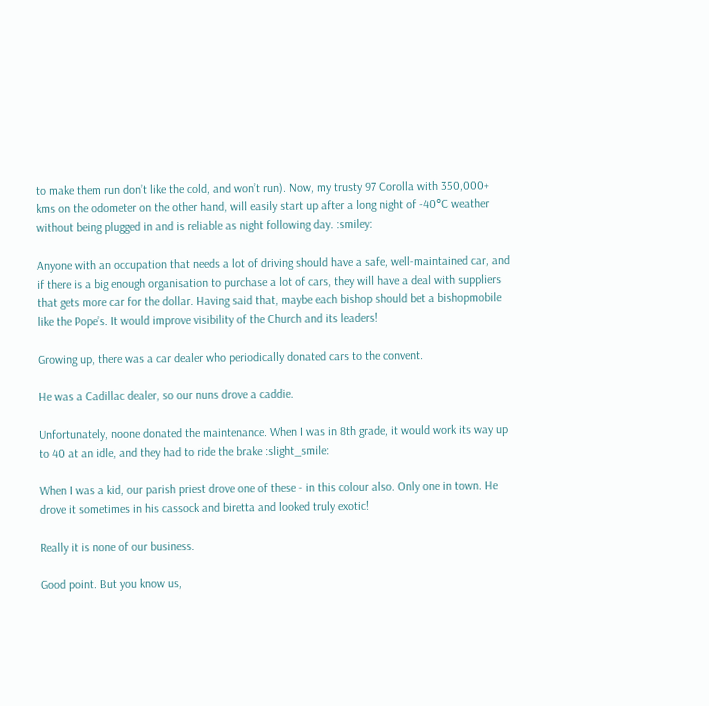to make them run don’t like the cold, and won’t run). Now, my trusty 97 Corolla with 350,000+ kms on the odometer on the other hand, will easily start up after a long night of -40°C weather without being plugged in and is reliable as night following day. :smiley:

Anyone with an occupation that needs a lot of driving should have a safe, well-maintained car, and if there is a big enough organisation to purchase a lot of cars, they will have a deal with suppliers that gets more car for the dollar. Having said that, maybe each bishop should bet a bishopmobile like the Pope’s. It would improve visibility of the Church and its leaders!

Growing up, there was a car dealer who periodically donated cars to the convent.

He was a Cadillac dealer, so our nuns drove a caddie.

Unfortunately, noone donated the maintenance. When I was in 8th grade, it would work its way up to 40 at an idle, and they had to ride the brake :slight_smile:

When I was a kid, our parish priest drove one of these - in this colour also. Only one in town. He drove it sometimes in his cassock and biretta and looked truly exotic!

Really it is none of our business.

Good point. But you know us,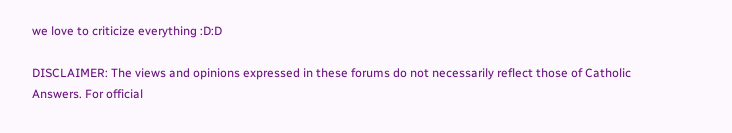we love to criticize everything :D:D

DISCLAIMER: The views and opinions expressed in these forums do not necessarily reflect those of Catholic Answers. For official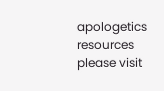apologetics resources please visit